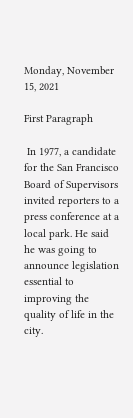Monday, November 15, 2021

First Paragraph

 In 1977, a candidate for the San Francisco Board of Supervisors invited reporters to a press conference at a local park. He said he was going to announce legislation essential to improving the quality of life in the city.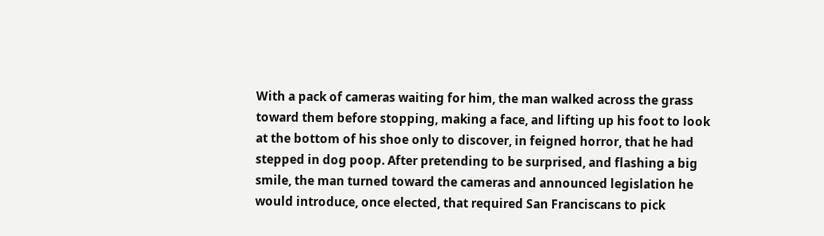With a pack of cameras waiting for him, the man walked across the grass toward them before stopping, making a face, and lifting up his foot to look at the bottom of his shoe only to discover, in feigned horror, that he had stepped in dog poop. After pretending to be surprised, and flashing a big smile, the man turned toward the cameras and announced legislation he would introduce, once elected, that required San Franciscans to pick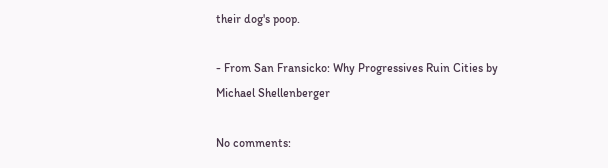their dog's poop.

- From San Fransicko: Why Progressives Ruin Cities by Michael Shellenberger

No comments: